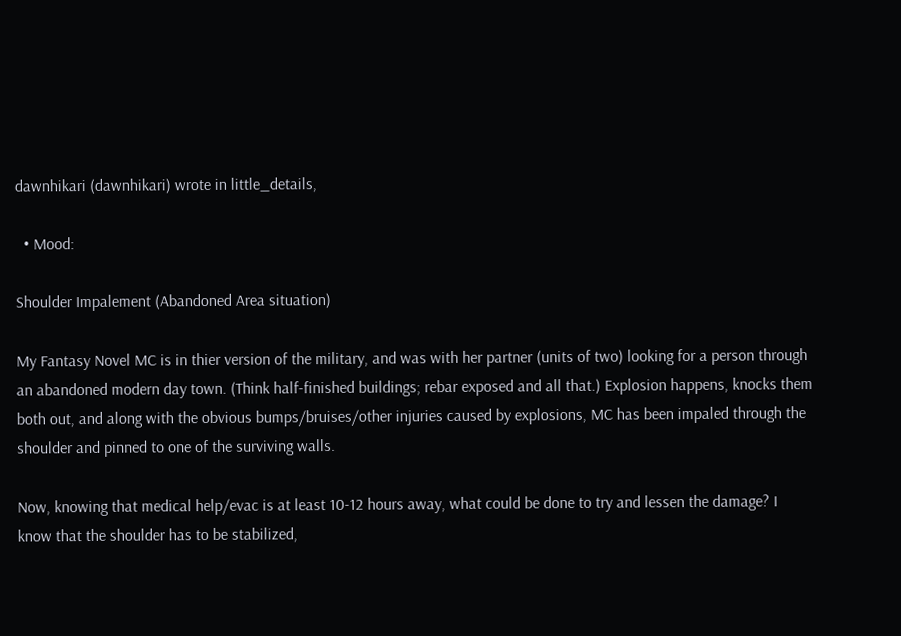dawnhikari (dawnhikari) wrote in little_details,

  • Mood:

Shoulder Impalement (Abandoned Area situation)

My Fantasy Novel MC is in thier version of the military, and was with her partner (units of two) looking for a person through an abandoned modern day town. (Think half-finished buildings; rebar exposed and all that.) Explosion happens, knocks them both out, and along with the obvious bumps/bruises/other injuries caused by explosions, MC has been impaled through the shoulder and pinned to one of the surviving walls.

Now, knowing that medical help/evac is at least 10-12 hours away, what could be done to try and lessen the damage? I know that the shoulder has to be stabilized,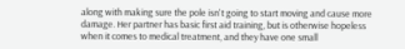along with making sure the pole isn't going to start moving and cause more damage. Her partner has basic first aid training, but is otherwise hopeless when it comes to medical treatment, and they have one small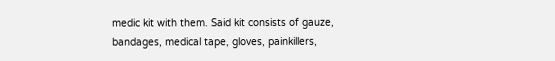medic kit with them. Said kit consists of gauze, bandages, medical tape, gloves, painkillers,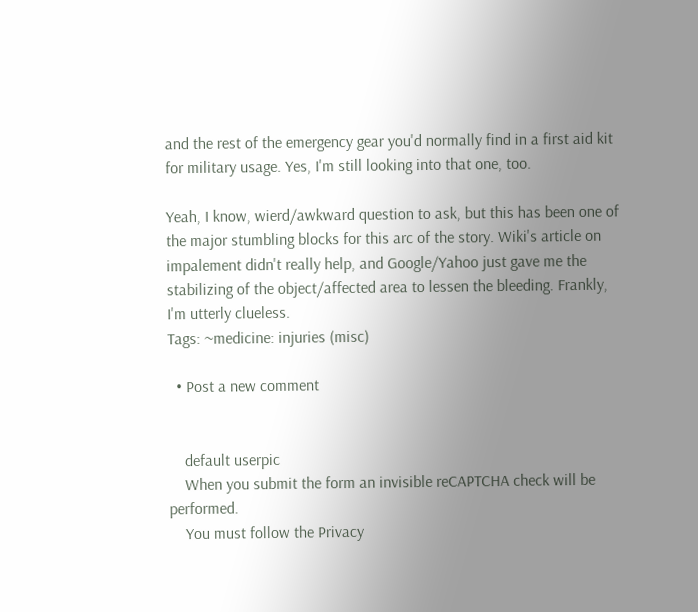and the rest of the emergency gear you'd normally find in a first aid kit for military usage. Yes, I'm still looking into that one, too.

Yeah, I know, wierd/awkward question to ask, but this has been one of the major stumbling blocks for this arc of the story. Wiki's article on impalement didn't really help, and Google/Yahoo just gave me the stabilizing of the object/affected area to lessen the bleeding. Frankly, I'm utterly clueless.
Tags: ~medicine: injuries (misc)

  • Post a new comment


    default userpic
    When you submit the form an invisible reCAPTCHA check will be performed.
    You must follow the Privacy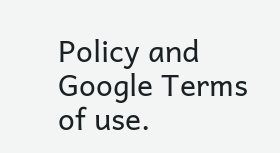Policy and Google Terms of use.